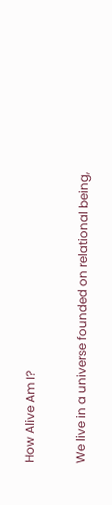How Alive Am I?

We live in a universe founded on relational being,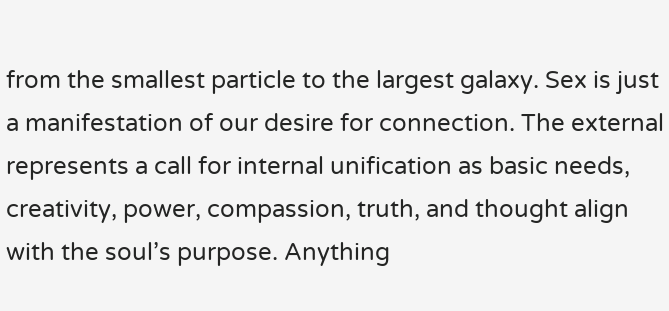from the smallest particle to the largest galaxy. Sex is just a manifestation of our desire for connection. The external represents a call for internal unification as basic needs, creativity, power, compassion, truth, and thought align with the soul’s purpose. Anything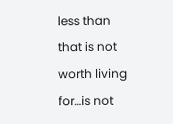less than that is not worth living for…is not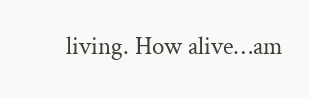living. How alive…am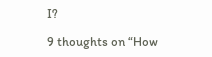I?

9 thoughts on “How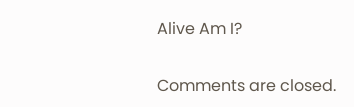Alive Am I?

Comments are closed.